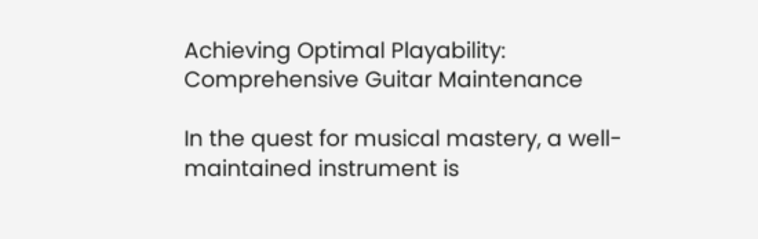Achieving Optimal Playability: Comprehensive Guitar Maintenance

In the quest for musical mastery, a well-maintained instrument is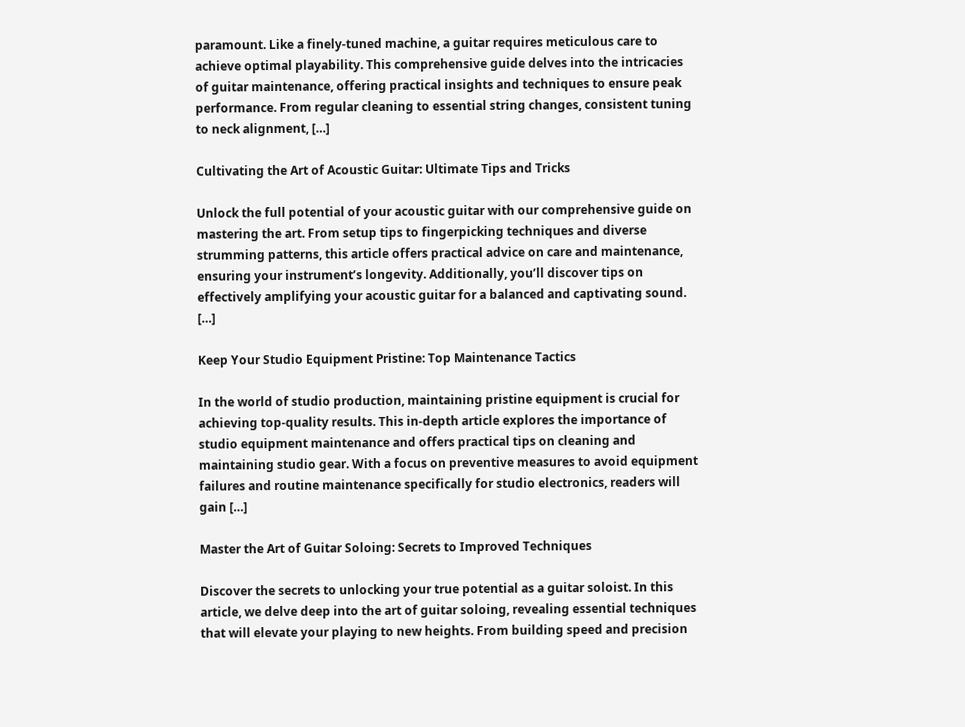paramount. Like a finely-tuned machine, a guitar requires meticulous care to achieve optimal playability. This comprehensive guide delves into the intricacies of guitar maintenance, offering practical insights and techniques to ensure peak performance. From regular cleaning to essential string changes, consistent tuning to neck alignment, […]

Cultivating the Art of Acoustic Guitar: Ultimate Tips and Tricks

Unlock the full potential of your acoustic guitar with our comprehensive guide on mastering the art. From setup tips to fingerpicking techniques and diverse strumming patterns, this article offers practical advice on care and maintenance, ensuring your instrument’s longevity. Additionally, you’ll discover tips on effectively amplifying your acoustic guitar for a balanced and captivating sound. […]

Keep Your Studio Equipment Pristine: Top Maintenance Tactics

In the world of studio production, maintaining pristine equipment is crucial for achieving top-quality results. This in-depth article explores the importance of studio equipment maintenance and offers practical tips on cleaning and maintaining studio gear. With a focus on preventive measures to avoid equipment failures and routine maintenance specifically for studio electronics, readers will gain […]

Master the Art of Guitar Soloing: Secrets to Improved Techniques

Discover the secrets to unlocking your true potential as a guitar soloist. In this article, we delve deep into the art of guitar soloing, revealing essential techniques that will elevate your playing to new heights. From building speed and precision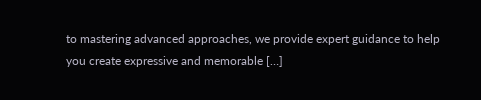to mastering advanced approaches, we provide expert guidance to help you create expressive and memorable […]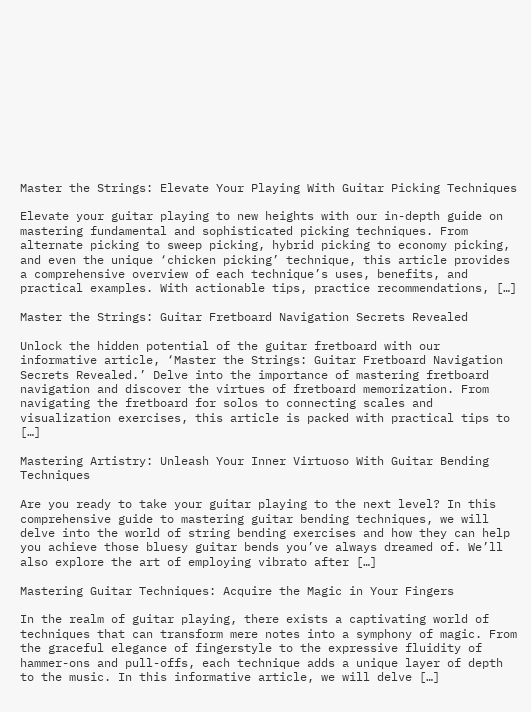Master the Strings: Elevate Your Playing With Guitar Picking Techniques

Elevate your guitar playing to new heights with our in-depth guide on mastering fundamental and sophisticated picking techniques. From alternate picking to sweep picking, hybrid picking to economy picking, and even the unique ‘chicken picking’ technique, this article provides a comprehensive overview of each technique’s uses, benefits, and practical examples. With actionable tips, practice recommendations, […]

Master the Strings: Guitar Fretboard Navigation Secrets Revealed

Unlock the hidden potential of the guitar fretboard with our informative article, ‘Master the Strings: Guitar Fretboard Navigation Secrets Revealed.’ Delve into the importance of mastering fretboard navigation and discover the virtues of fretboard memorization. From navigating the fretboard for solos to connecting scales and visualization exercises, this article is packed with practical tips to […]

Mastering Artistry: Unleash Your Inner Virtuoso With Guitar Bending Techniques

Are you ready to take your guitar playing to the next level? In this comprehensive guide to mastering guitar bending techniques, we will delve into the world of string bending exercises and how they can help you achieve those bluesy guitar bends you’ve always dreamed of. We’ll also explore the art of employing vibrato after […]

Mastering Guitar Techniques: Acquire the Magic in Your Fingers

In the realm of guitar playing, there exists a captivating world of techniques that can transform mere notes into a symphony of magic. From the graceful elegance of fingerstyle to the expressive fluidity of hammer-ons and pull-offs, each technique adds a unique layer of depth to the music. In this informative article, we will delve […]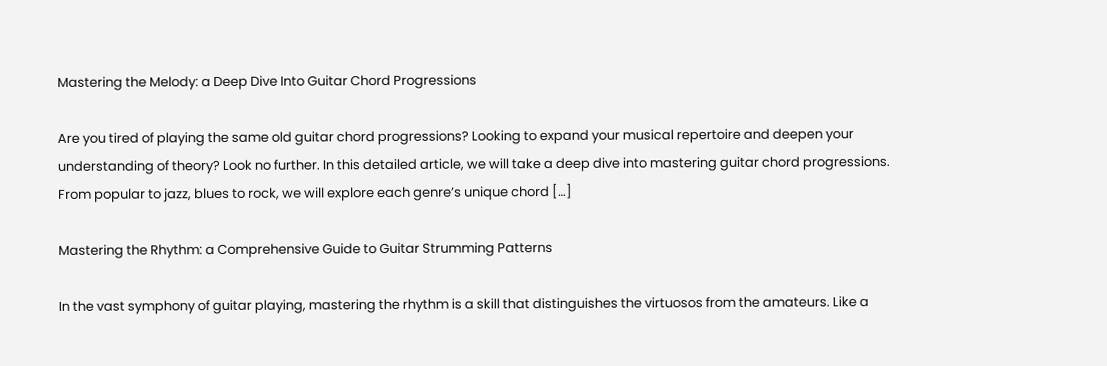Mastering the Melody: a Deep Dive Into Guitar Chord Progressions

Are you tired of playing the same old guitar chord progressions? Looking to expand your musical repertoire and deepen your understanding of theory? Look no further. In this detailed article, we will take a deep dive into mastering guitar chord progressions. From popular to jazz, blues to rock, we will explore each genre’s unique chord […]

Mastering the Rhythm: a Comprehensive Guide to Guitar Strumming Patterns

In the vast symphony of guitar playing, mastering the rhythm is a skill that distinguishes the virtuosos from the amateurs. Like a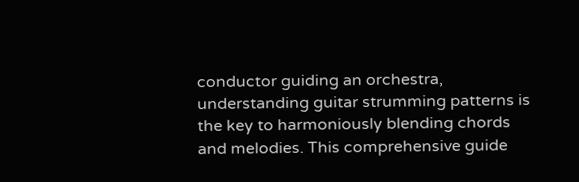conductor guiding an orchestra, understanding guitar strumming patterns is the key to harmoniously blending chords and melodies. This comprehensive guide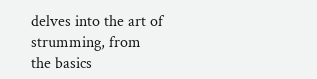delves into the art of strumming, from the basics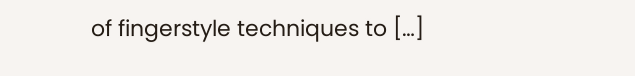of fingerstyle techniques to […]